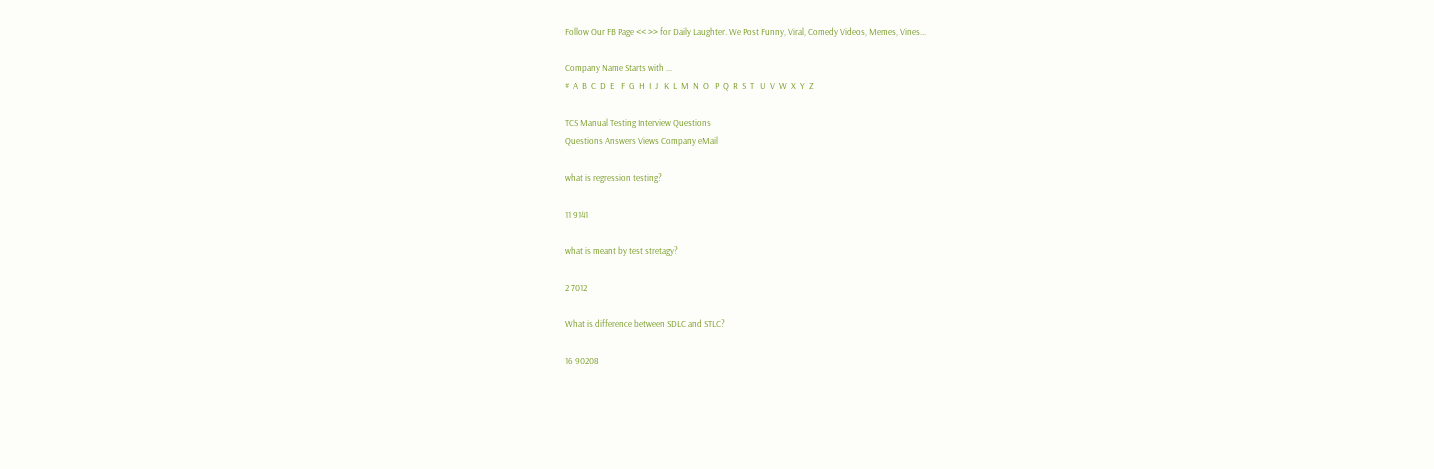Follow Our FB Page << >> for Daily Laughter. We Post Funny, Viral, Comedy Videos, Memes, Vines...

Company Name Starts with ...
#  A  B  C  D  E   F  G  H  I  J   K  L  M  N  O   P  Q  R  S  T   U  V  W  X  Y  Z

TCS Manual Testing Interview Questions
Questions Answers Views Company eMail

what is regression testing?

11 9141

what is meant by test stretagy?

2 7012

What is difference between SDLC and STLC?

16 90208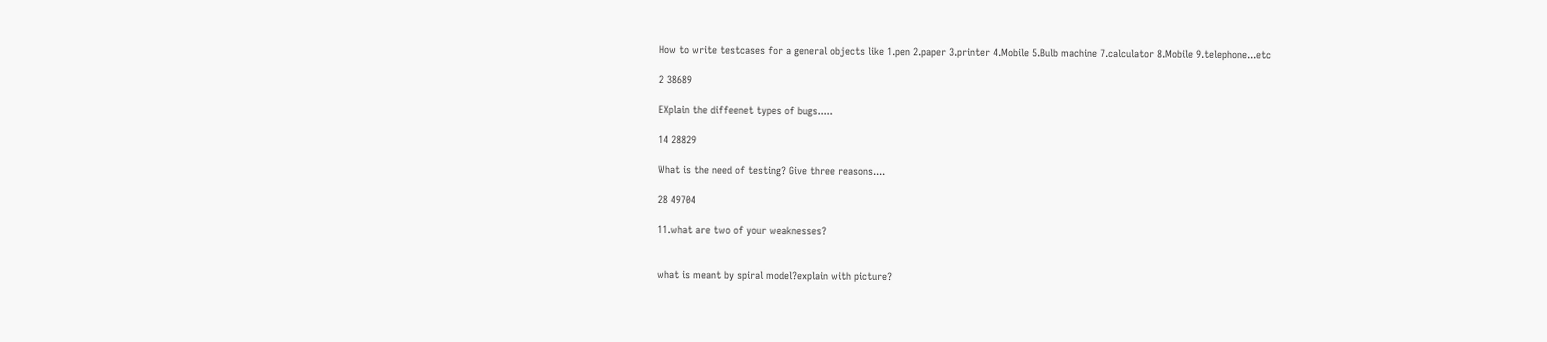How to write testcases for a general objects like 1.pen 2.paper 3.printer 4.Mobile 5.Bulb machine 7.calculator 8.Mobile 9.telephone...etc

2 38689

EXplain the diffeenet types of bugs.....

14 28829

What is the need of testing? Give three reasons....

28 49704

11.what are two of your weaknesses?


what is meant by spiral model?explain with picture?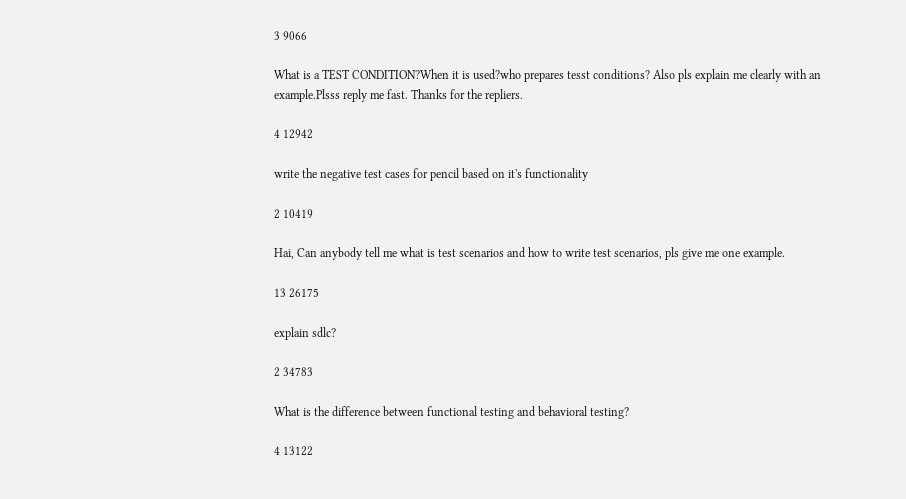3 9066

What is a TEST CONDITION?When it is used?who prepares tesst conditions? Also pls explain me clearly with an example.Plsss reply me fast. Thanks for the repliers.

4 12942

write the negative test cases for pencil based on it's functionality

2 10419

Hai, Can anybody tell me what is test scenarios and how to write test scenarios, pls give me one example.

13 26175

explain sdlc?

2 34783

What is the difference between functional testing and behavioral testing?

4 13122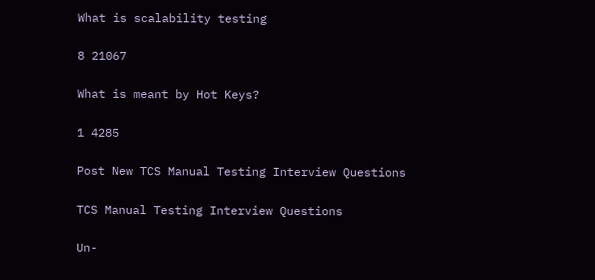What is scalability testing

8 21067

What is meant by Hot Keys?

1 4285

Post New TCS Manual Testing Interview Questions

TCS Manual Testing Interview Questions

Un-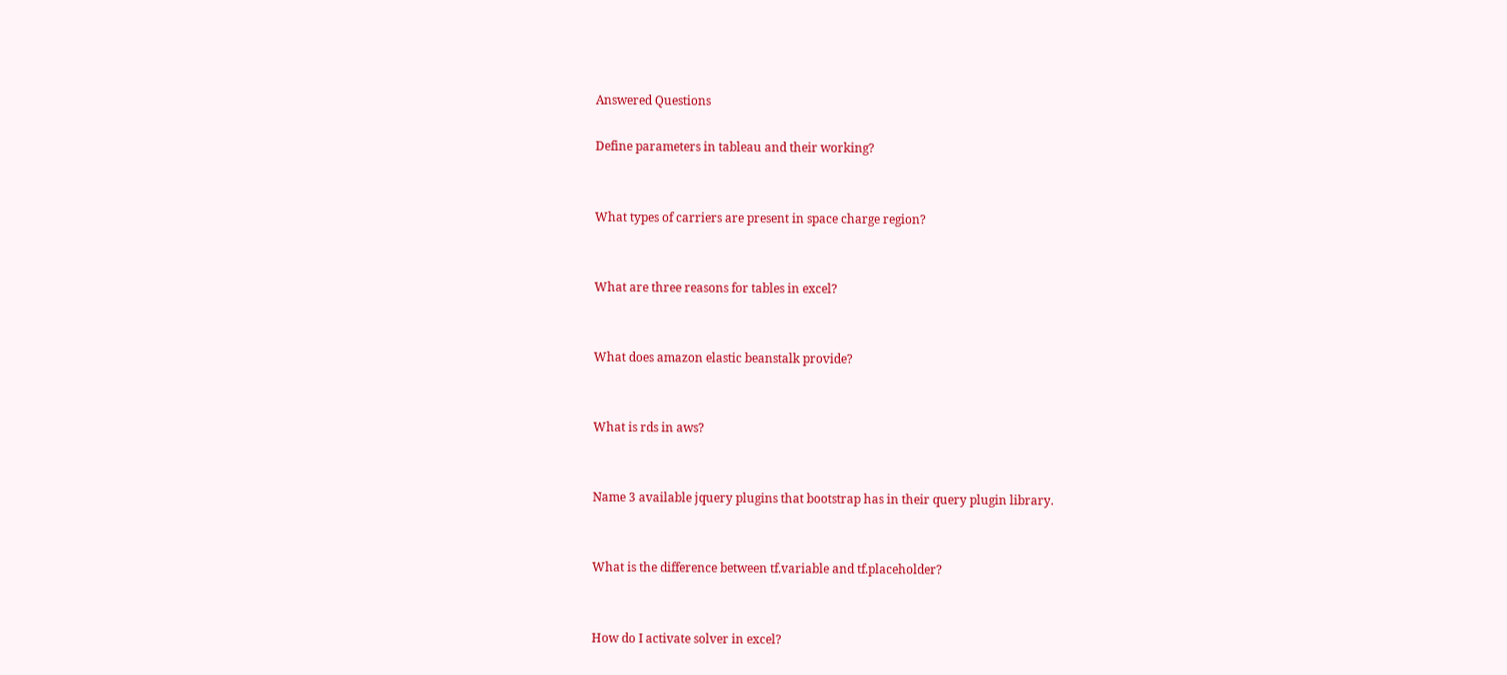Answered Questions

Define parameters in tableau and their working?


What types of carriers are present in space charge region?


What are three reasons for tables in excel?


What does amazon elastic beanstalk provide?


What is rds in aws?


Name 3 available jquery plugins that bootstrap has in their query plugin library.


What is the difference between tf.variable and tf.placeholder?


How do I activate solver in excel?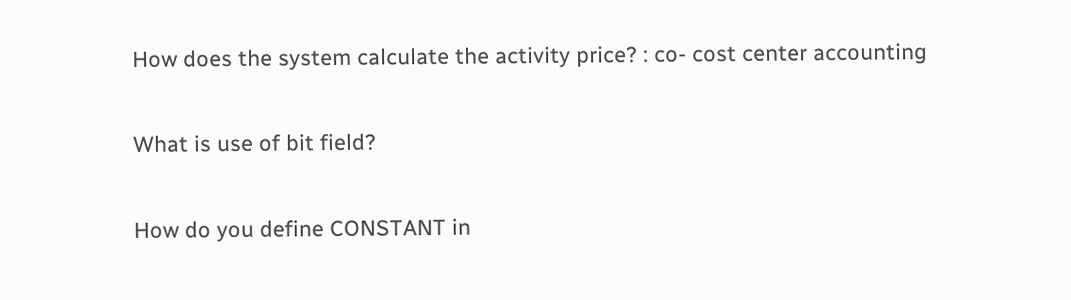How does the system calculate the activity price? : co- cost center accounting


What is use of bit field?


How do you define CONSTANT in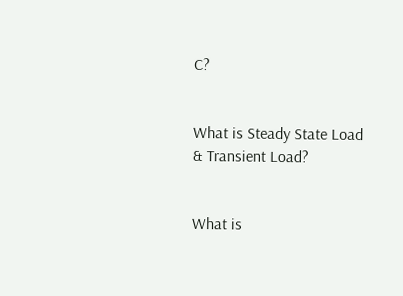C?


What is Steady State Load & Transient Load?


What is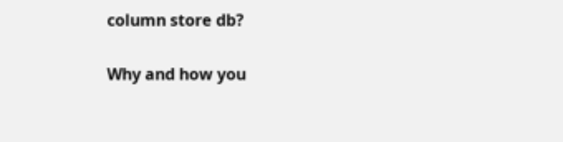column store db?


Why and how you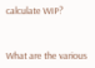calculate WIP?


What are the various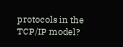protocols in the TCP/IP model?